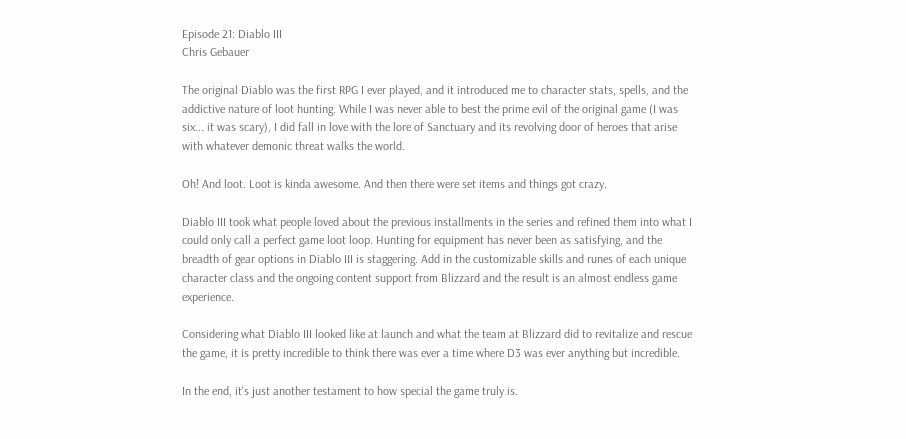Episode 21: Diablo III
Chris Gebauer

The original Diablo was the first RPG I ever played, and it introduced me to character stats, spells, and the addictive nature of loot hunting. While I was never able to best the prime evil of the original game (I was six... it was scary), I did fall in love with the lore of Sanctuary and its revolving door of heroes that arise with whatever demonic threat walks the world.

Oh! And loot. Loot is kinda awesome. And then there were set items and things got crazy.

Diablo III took what people loved about the previous installments in the series and refined them into what I could only call a perfect game loot loop. Hunting for equipment has never been as satisfying, and the breadth of gear options in Diablo III is staggering. Add in the customizable skills and runes of each unique character class and the ongoing content support from Blizzard and the result is an almost endless game experience.

Considering what Diablo III looked like at launch and what the team at Blizzard did to revitalize and rescue the game, it is pretty incredible to think there was ever a time where D3 was ever anything but incredible.

In the end, it's just another testament to how special the game truly is.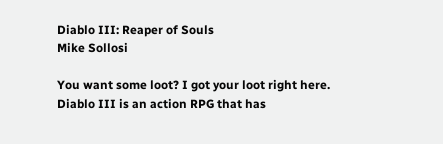Diablo III: Reaper of Souls
Mike Sollosi

You want some loot? I got your loot right here. Diablo III is an action RPG that has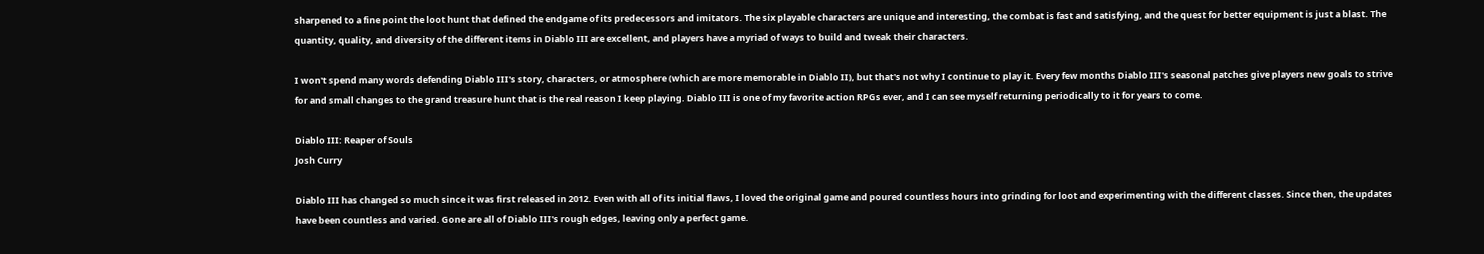sharpened to a fine point the loot hunt that defined the endgame of its predecessors and imitators. The six playable characters are unique and interesting, the combat is fast and satisfying, and the quest for better equipment is just a blast. The quantity, quality, and diversity of the different items in Diablo III are excellent, and players have a myriad of ways to build and tweak their characters.

I won't spend many words defending Diablo III's story, characters, or atmosphere (which are more memorable in Diablo II), but that's not why I continue to play it. Every few months Diablo III's seasonal patches give players new goals to strive for and small changes to the grand treasure hunt that is the real reason I keep playing. Diablo III is one of my favorite action RPGs ever, and I can see myself returning periodically to it for years to come.

Diablo III: Reaper of Souls
Josh Curry

Diablo III has changed so much since it was first released in 2012. Even with all of its initial flaws, I loved the original game and poured countless hours into grinding for loot and experimenting with the different classes. Since then, the updates have been countless and varied. Gone are all of Diablo III's rough edges, leaving only a perfect game.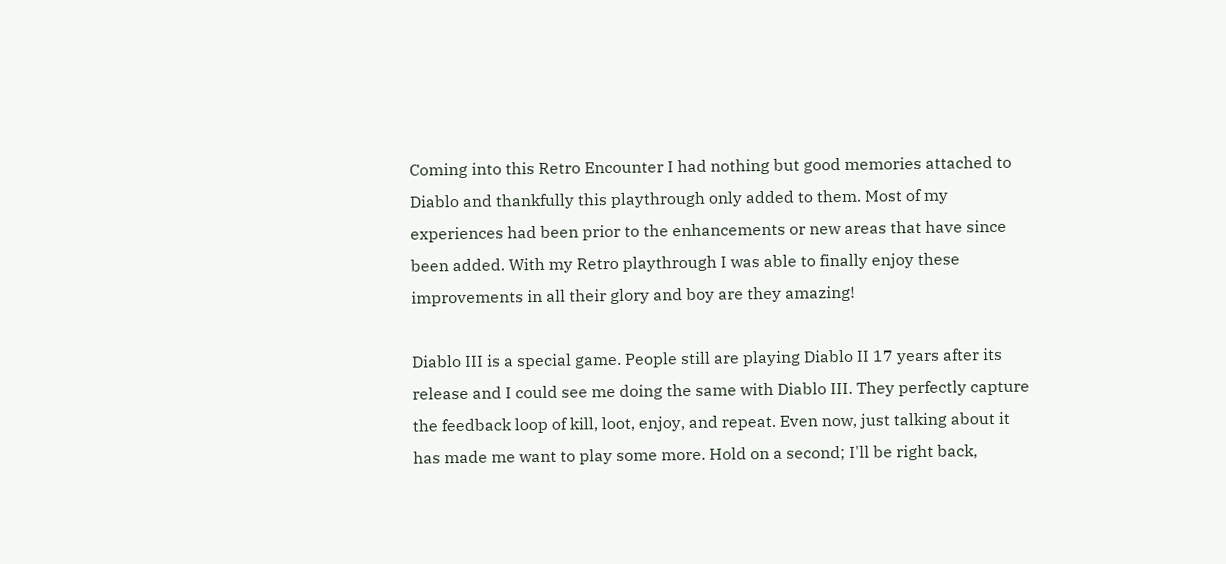Coming into this Retro Encounter I had nothing but good memories attached to Diablo and thankfully this playthrough only added to them. Most of my experiences had been prior to the enhancements or new areas that have since been added. With my Retro playthrough I was able to finally enjoy these improvements in all their glory and boy are they amazing!

Diablo III is a special game. People still are playing Diablo II 17 years after its release and I could see me doing the same with Diablo III. They perfectly capture the feedback loop of kill, loot, enjoy, and repeat. Even now, just talking about it has made me want to play some more. Hold on a second; I'll be right back,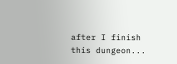after I finish this dungeon...